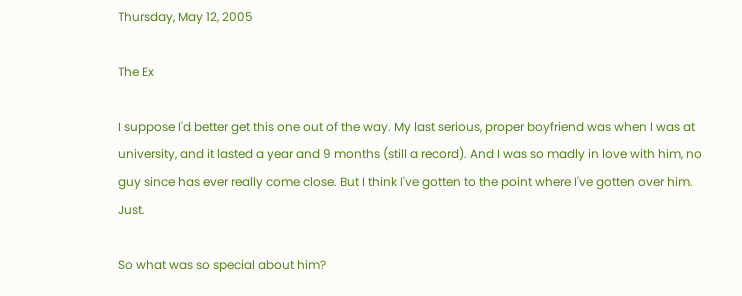Thursday, May 12, 2005

The Ex

I suppose I'd better get this one out of the way. My last serious, proper boyfriend was when I was at university, and it lasted a year and 9 months (still a record). And I was so madly in love with him, no guy since has ever really come close. But I think I've gotten to the point where I've gotten over him. Just.

So what was so special about him?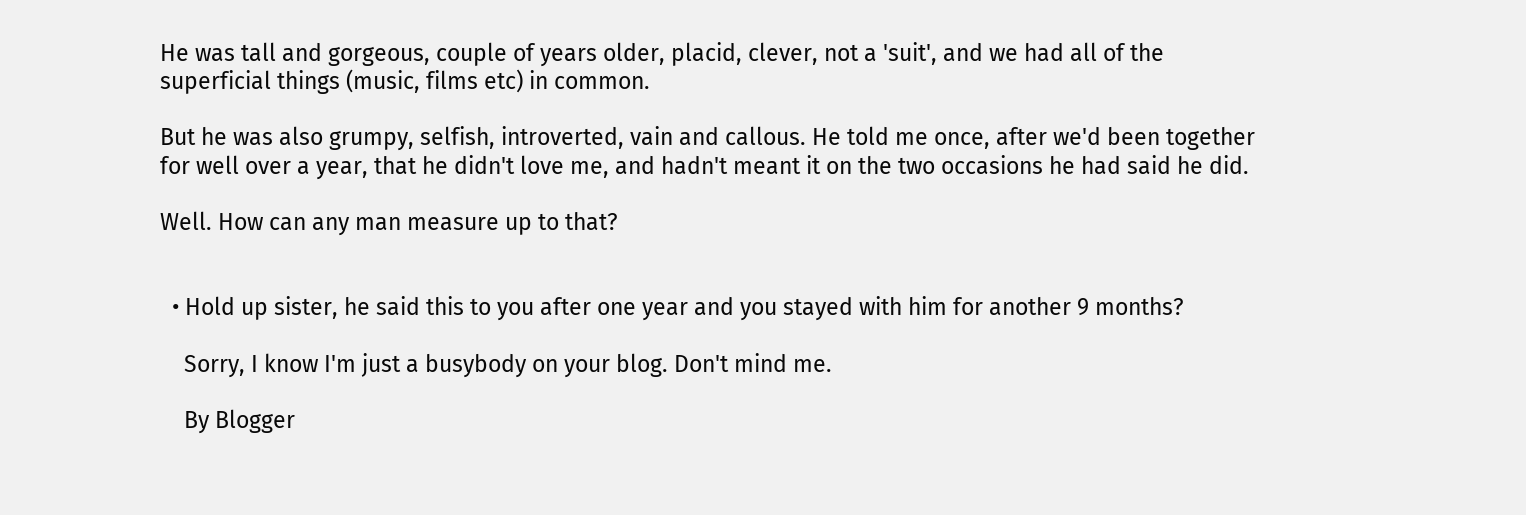He was tall and gorgeous, couple of years older, placid, clever, not a 'suit', and we had all of the superficial things (music, films etc) in common.

But he was also grumpy, selfish, introverted, vain and callous. He told me once, after we'd been together for well over a year, that he didn't love me, and hadn't meant it on the two occasions he had said he did.

Well. How can any man measure up to that?


  • Hold up sister, he said this to you after one year and you stayed with him for another 9 months?

    Sorry, I know I'm just a busybody on your blog. Don't mind me.

    By Blogger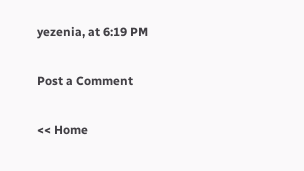yezenia, at 6:19 PM

Post a Comment

<< Home